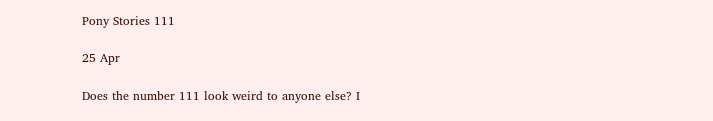Pony Stories 111

25 Apr

Does the number 111 look weird to anyone else? I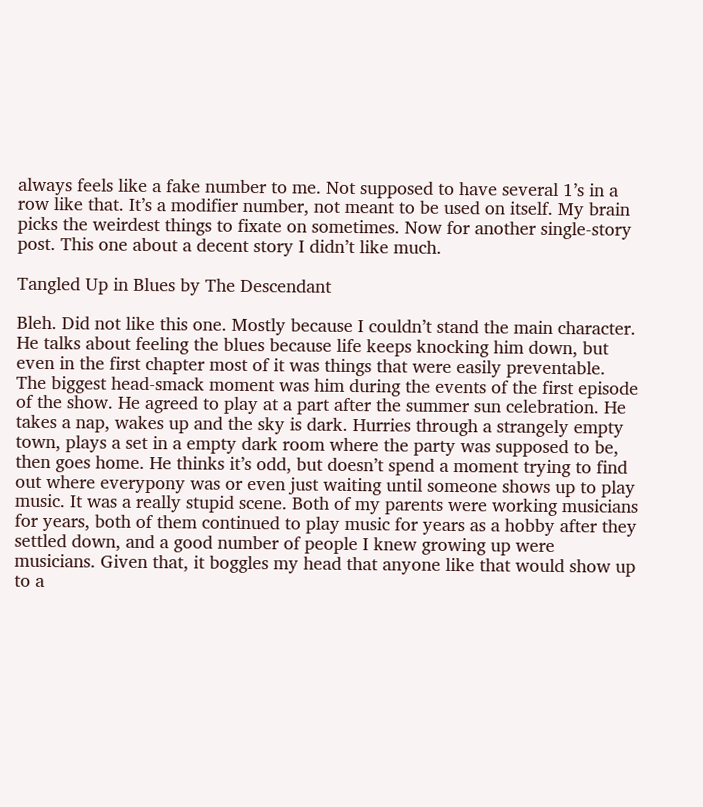always feels like a fake number to me. Not supposed to have several 1’s in a row like that. It’s a modifier number, not meant to be used on itself. My brain picks the weirdest things to fixate on sometimes. Now for another single-story post. This one about a decent story I didn’t like much.

Tangled Up in Blues by The Descendant

Bleh. Did not like this one. Mostly because I couldn’t stand the main character. He talks about feeling the blues because life keeps knocking him down, but even in the first chapter most of it was things that were easily preventable. The biggest head-smack moment was him during the events of the first episode of the show. He agreed to play at a part after the summer sun celebration. He takes a nap, wakes up and the sky is dark. Hurries through a strangely empty town, plays a set in a empty dark room where the party was supposed to be, then goes home. He thinks it’s odd, but doesn’t spend a moment trying to find out where everypony was or even just waiting until someone shows up to play music. It was a really stupid scene. Both of my parents were working musicians for years, both of them continued to play music for years as a hobby after they settled down, and a good number of people I knew growing up were musicians. Given that, it boggles my head that anyone like that would show up to a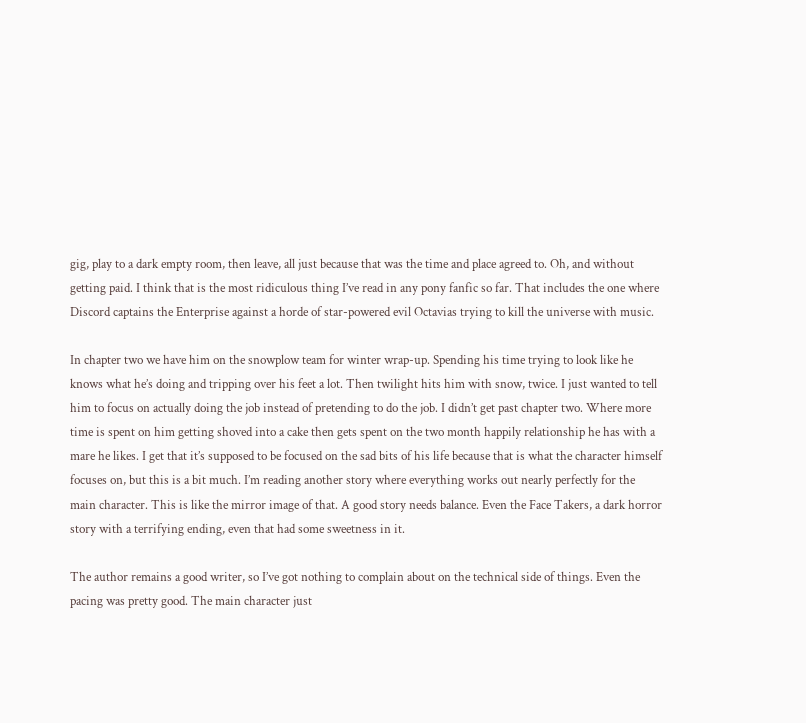gig, play to a dark empty room, then leave, all just because that was the time and place agreed to. Oh, and without getting paid. I think that is the most ridiculous thing I’ve read in any pony fanfic so far. That includes the one where Discord captains the Enterprise against a horde of star-powered evil Octavias trying to kill the universe with music.

In chapter two we have him on the snowplow team for winter wrap-up. Spending his time trying to look like he knows what he’s doing and tripping over his feet a lot. Then twilight hits him with snow, twice. I just wanted to tell him to focus on actually doing the job instead of pretending to do the job. I didn’t get past chapter two. Where more time is spent on him getting shoved into a cake then gets spent on the two month happily relationship he has with a mare he likes. I get that it’s supposed to be focused on the sad bits of his life because that is what the character himself focuses on, but this is a bit much. I’m reading another story where everything works out nearly perfectly for the main character. This is like the mirror image of that. A good story needs balance. Even the Face Takers, a dark horror story with a terrifying ending, even that had some sweetness in it.

The author remains a good writer, so I’ve got nothing to complain about on the technical side of things. Even the pacing was pretty good. The main character just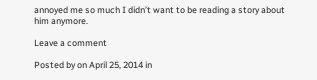annoyed me so much I didn’t want to be reading a story about him anymore.

Leave a comment

Posted by on April 25, 2014 in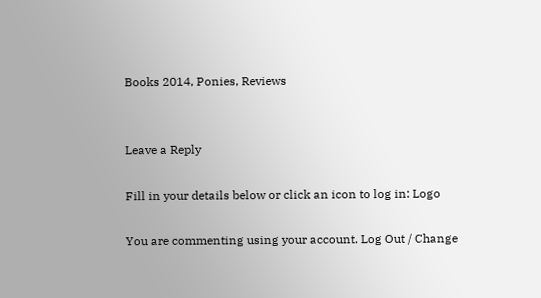Books 2014, Ponies, Reviews


Leave a Reply

Fill in your details below or click an icon to log in: Logo

You are commenting using your account. Log Out / Change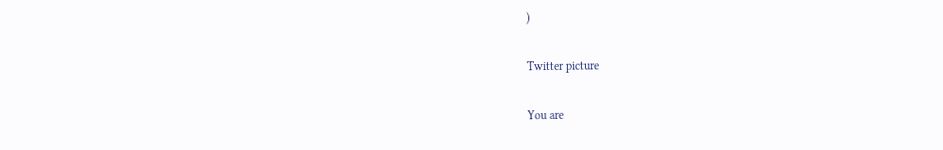)

Twitter picture

You are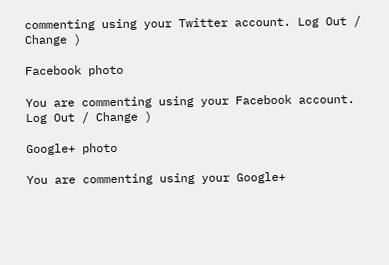commenting using your Twitter account. Log Out / Change )

Facebook photo

You are commenting using your Facebook account. Log Out / Change )

Google+ photo

You are commenting using your Google+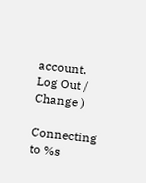account. Log Out / Change )

Connecting to %s